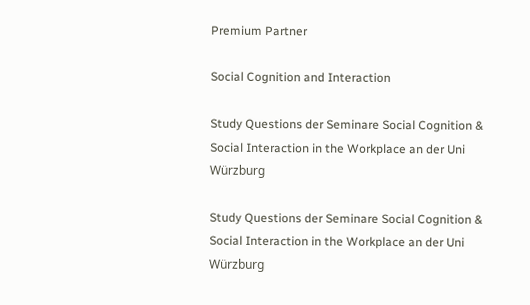Premium Partner

Social Cognition and Interaction

Study Questions der Seminare Social Cognition & Social Interaction in the Workplace an der Uni Würzburg

Study Questions der Seminare Social Cognition & Social Interaction in the Workplace an der Uni Würzburg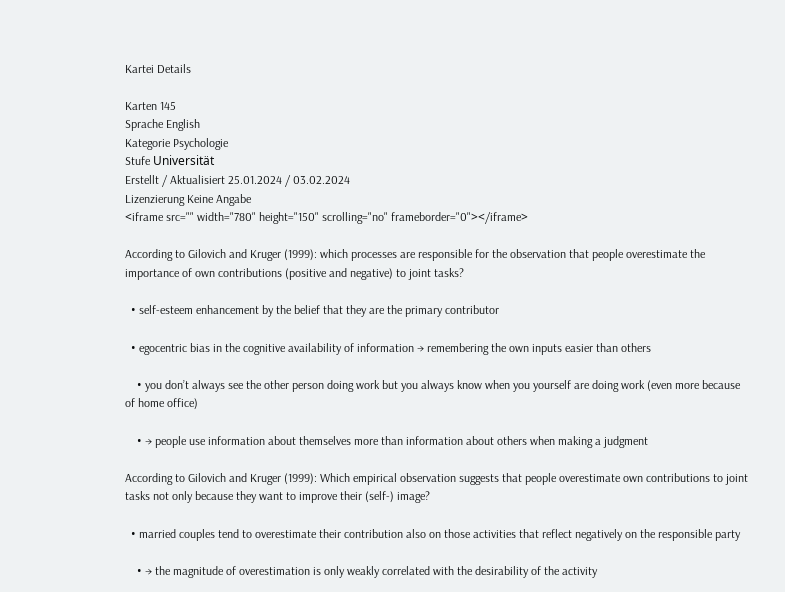Kartei Details

Karten 145
Sprache English
Kategorie Psychologie
Stufe Universität
Erstellt / Aktualisiert 25.01.2024 / 03.02.2024
Lizenzierung Keine Angabe
<iframe src="" width="780" height="150" scrolling="no" frameborder="0"></iframe>

According to Gilovich and Kruger (1999): which processes are responsible for the observation that people overestimate the importance of own contributions (positive and negative) to joint tasks?

  • self-esteem enhancement by the belief that they are the primary contributor

  • egocentric bias in the cognitive availability of information → remembering the own inputs easier than others

    • you don’t always see the other person doing work but you always know when you yourself are doing work (even more because of home office)

    • → people use information about themselves more than information about others when making a judgment

According to Gilovich and Kruger (1999): Which empirical observation suggests that people overestimate own contributions to joint tasks not only because they want to improve their (self-) image?

  • married couples tend to overestimate their contribution also on those activities that reflect negatively on the responsible party

    • → the magnitude of overestimation is only weakly correlated with the desirability of the activity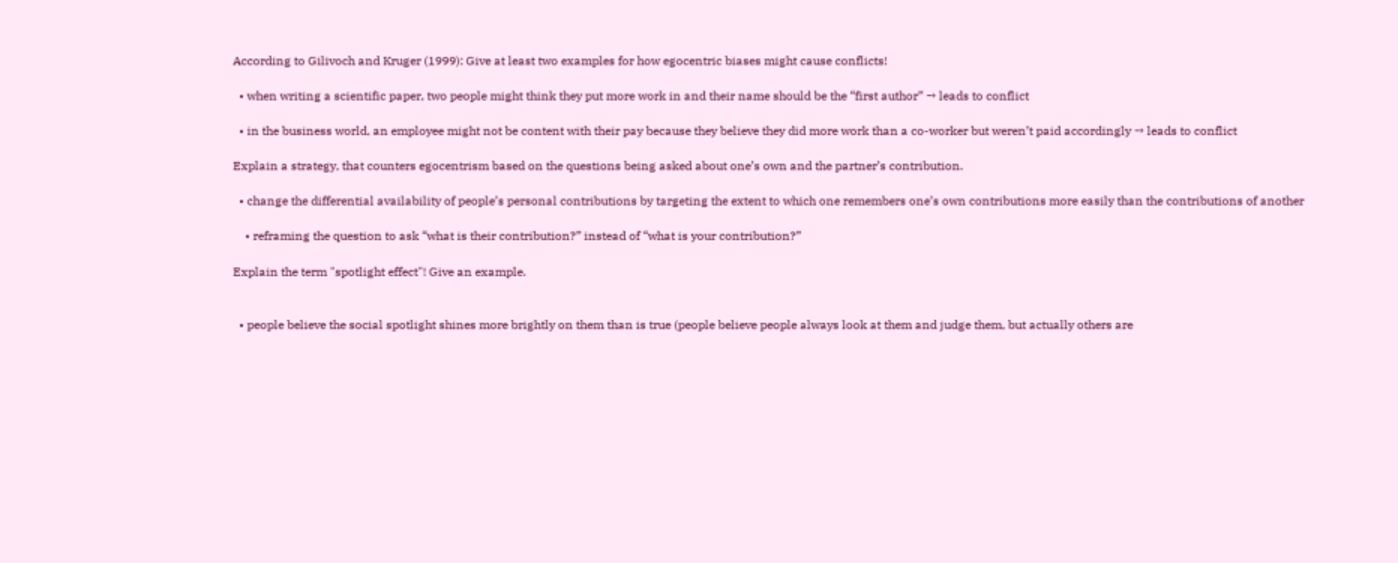According to Gilivoch and Kruger (1999): Give at least two examples for how egocentric biases might cause conflicts!

  • when writing a scientific paper, two people might think they put more work in and their name should be the “first author” → leads to conflict

  • in the business world, an employee might not be content with their pay because they believe they did more work than a co-worker but weren’t paid accordingly → leads to conflict

Explain a strategy, that counters egocentrism based on the questions being asked about one’s own and the partner’s contribution.

  • change the differential availability of people’s personal contributions by targeting the extent to which one remembers one’s own contributions more easily than the contributions of another

    • reframing the question to ask “what is their contribution?” instead of “what is your contribution?”

Explain the term "spotlight effect"! Give an example.


  • people believe the social spotlight shines more brightly on them than is true (people believe people always look at them and judge them, but actually others are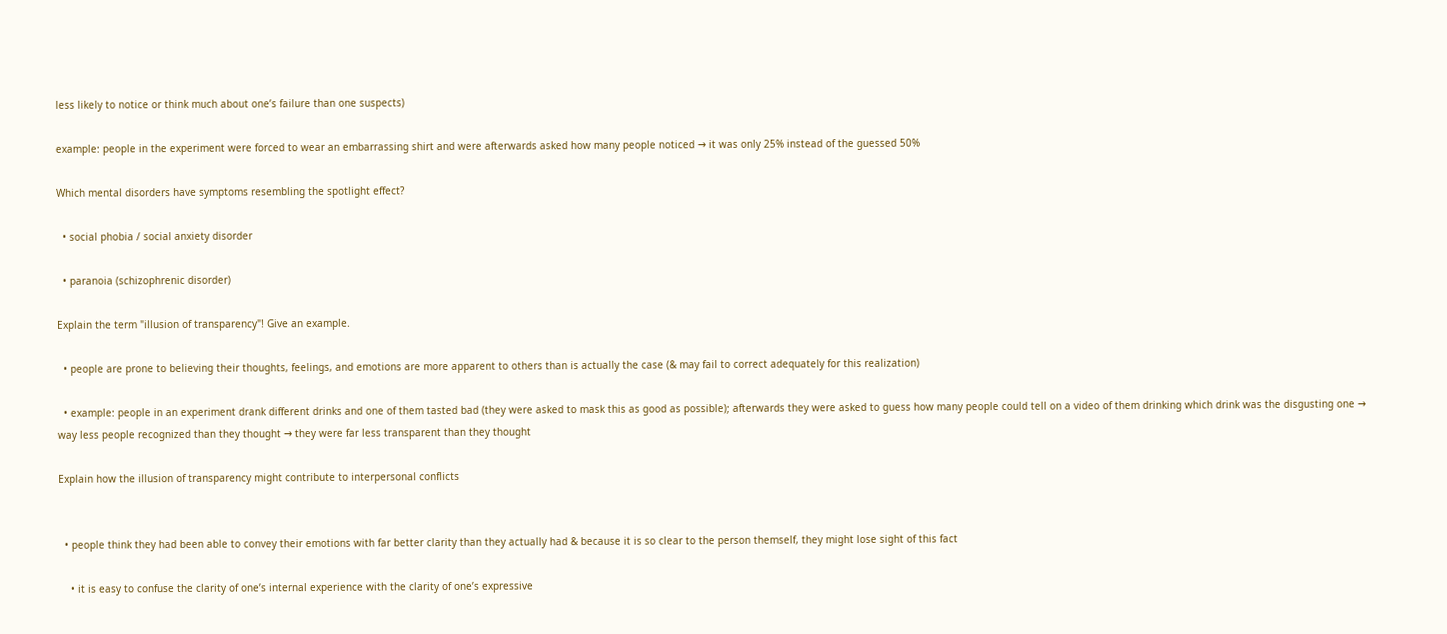less likely to notice or think much about one’s failure than one suspects)

example: people in the experiment were forced to wear an embarrassing shirt and were afterwards asked how many people noticed → it was only 25% instead of the guessed 50%

Which mental disorders have symptoms resembling the spotlight effect?

  • social phobia / social anxiety disorder

  • paranoia (schizophrenic disorder)

Explain the term "illusion of transparency"! Give an example.

  • people are prone to believing their thoughts, feelings, and emotions are more apparent to others than is actually the case (& may fail to correct adequately for this realization)

  • example: people in an experiment drank different drinks and one of them tasted bad (they were asked to mask this as good as possible); afterwards they were asked to guess how many people could tell on a video of them drinking which drink was the disgusting one → way less people recognized than they thought → they were far less transparent than they thought

Explain how the illusion of transparency might contribute to interpersonal conflicts


  • people think they had been able to convey their emotions with far better clarity than they actually had & because it is so clear to the person themself, they might lose sight of this fact

    • it is easy to confuse the clarity of one’s internal experience with the clarity of one’s expressive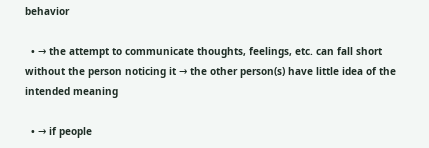behavior

  • → the attempt to communicate thoughts, feelings, etc. can fall short without the person noticing it → the other person(s) have little idea of the intended meaning

  • → if people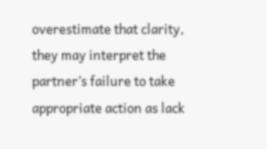overestimate that clarity, they may interpret the partner’s failure to take appropriate action as lack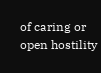of caring or open hostility